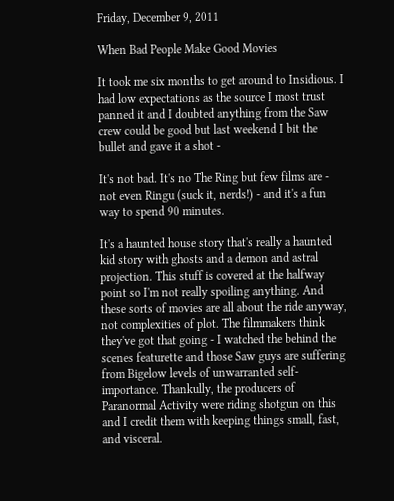Friday, December 9, 2011

When Bad People Make Good Movies

It took me six months to get around to Insidious. I had low expectations as the source I most trust panned it and I doubted anything from the Saw crew could be good but last weekend I bit the bullet and gave it a shot -

It's not bad. It's no The Ring but few films are - not even Ringu (suck it, nerds!) - and it's a fun way to spend 90 minutes.

It's a haunted house story that's really a haunted kid story with ghosts and a demon and astral projection. This stuff is covered at the halfway point so I'm not really spoiling anything. And these sorts of movies are all about the ride anyway, not complexities of plot. The filmmakers think they've got that going - I watched the behind the scenes featurette and those Saw guys are suffering from Bigelow levels of unwarranted self-importance. Thankully, the producers of Paranormal Activity were riding shotgun on this and I credit them with keeping things small, fast, and visceral.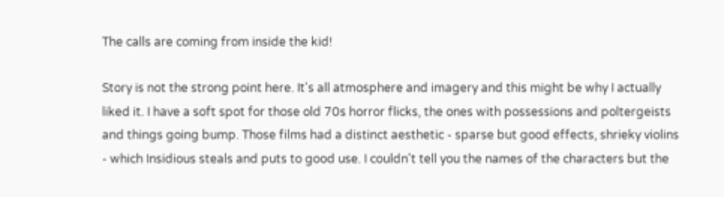The calls are coming from inside the kid!

Story is not the strong point here. It's all atmosphere and imagery and this might be why I actually liked it. I have a soft spot for those old 70s horror flicks, the ones with possessions and poltergeists and things going bump. Those films had a distinct aesthetic - sparse but good effects, shrieky violins - which Insidious steals and puts to good use. I couldn't tell you the names of the characters but the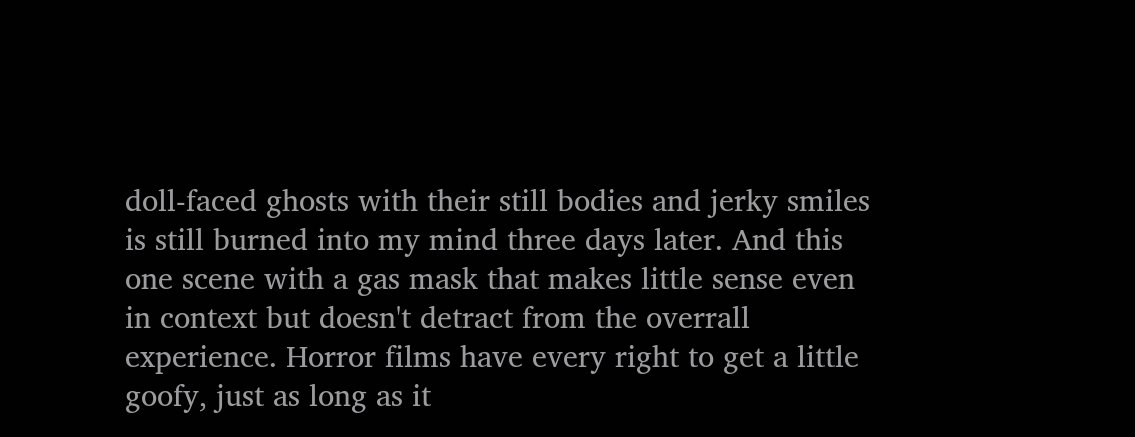doll-faced ghosts with their still bodies and jerky smiles is still burned into my mind three days later. And this one scene with a gas mask that makes little sense even in context but doesn't detract from the overrall experience. Horror films have every right to get a little goofy, just as long as it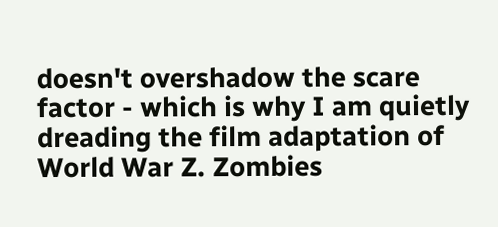doesn't overshadow the scare factor - which is why I am quietly dreading the film adaptation of World War Z. Zombies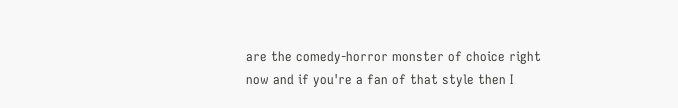are the comedy-horror monster of choice right now and if you're a fan of that style then I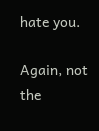hate you.

Again, not the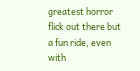greatest horror flick out there but a fun ride, even with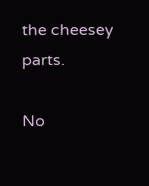the cheesey parts.

No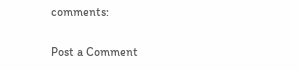comments:

Post a Comment